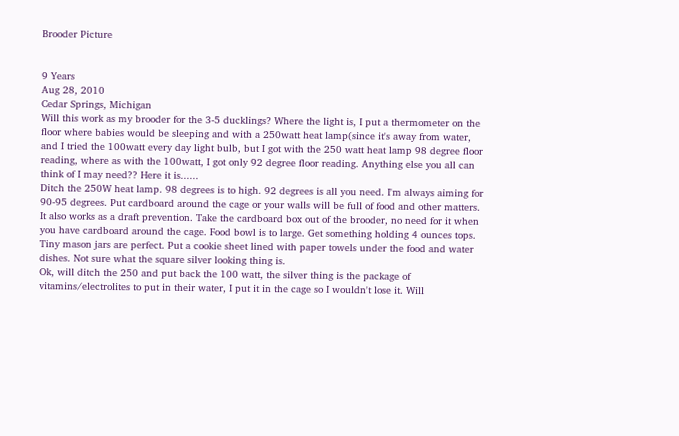Brooder Picture


9 Years
Aug 28, 2010
Cedar Springs, Michigan
Will this work as my brooder for the 3-5 ducklings? Where the light is, I put a thermometer on the floor where babies would be sleeping and with a 250watt heat lamp(since it's away from water, and I tried the 100watt every day light bulb, but I got with the 250 watt heat lamp 98 degree floor reading, where as with the 100watt, I got only 92 degree floor reading. Anything else you all can think of I may need?? Here it is......
Ditch the 250W heat lamp. 98 degrees is to high. 92 degrees is all you need. I'm always aiming for 90-95 degrees. Put cardboard around the cage or your walls will be full of food and other matters. It also works as a draft prevention. Take the cardboard box out of the brooder, no need for it when you have cardboard around the cage. Food bowl is to large. Get something holding 4 ounces tops. Tiny mason jars are perfect. Put a cookie sheet lined with paper towels under the food and water dishes. Not sure what the square silver looking thing is.
Ok, will ditch the 250 and put back the 100 watt, the silver thing is the package of vitamins/electrolites to put in their water, I put it in the cage so I wouldn't lose it. Will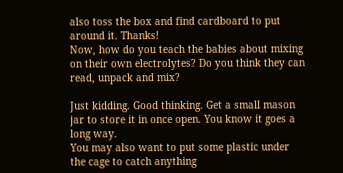also toss the box and find cardboard to put around it. Thanks!
Now, how do you teach the babies about mixing on their own electrolytes? Do you think they can read, unpack and mix?

Just kidding. Good thinking. Get a small mason jar to store it in once open. You know it goes a long way.
You may also want to put some plastic under the cage to catch anything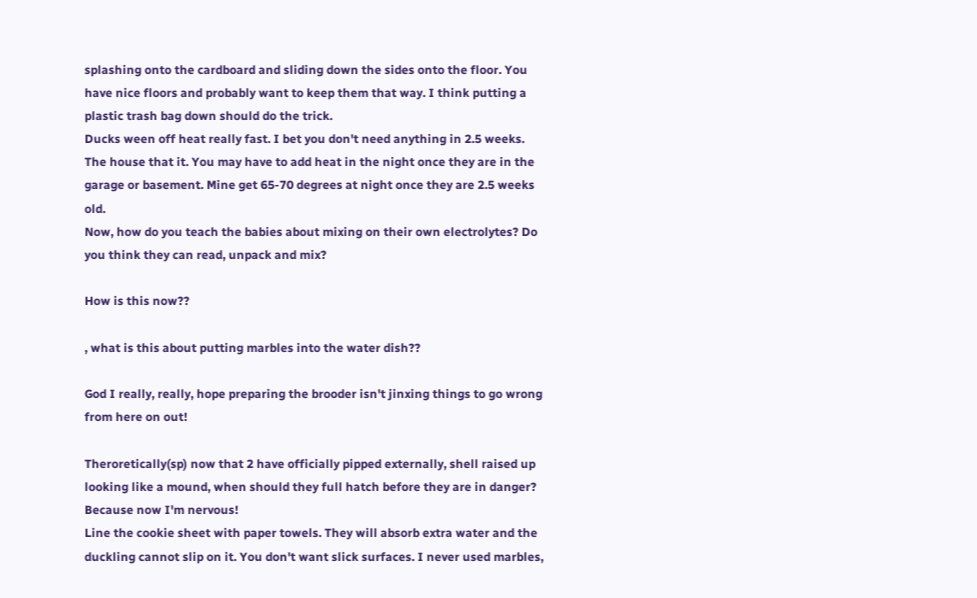splashing onto the cardboard and sliding down the sides onto the floor. You have nice floors and probably want to keep them that way. I think putting a plastic trash bag down should do the trick.
Ducks ween off heat really fast. I bet you don't need anything in 2.5 weeks. The house that it. You may have to add heat in the night once they are in the garage or basement. Mine get 65-70 degrees at night once they are 2.5 weeks old.
Now, how do you teach the babies about mixing on their own electrolytes? Do you think they can read, unpack and mix?

How is this now??

, what is this about putting marbles into the water dish??

God I really, really, hope preparing the brooder isn't jinxing things to go wrong from here on out!

Theroretically(sp) now that 2 have officially pipped externally, shell raised up looking like a mound, when should they full hatch before they are in danger? Because now I'm nervous!
Line the cookie sheet with paper towels. They will absorb extra water and the duckling cannot slip on it. You don't want slick surfaces. I never used marbles,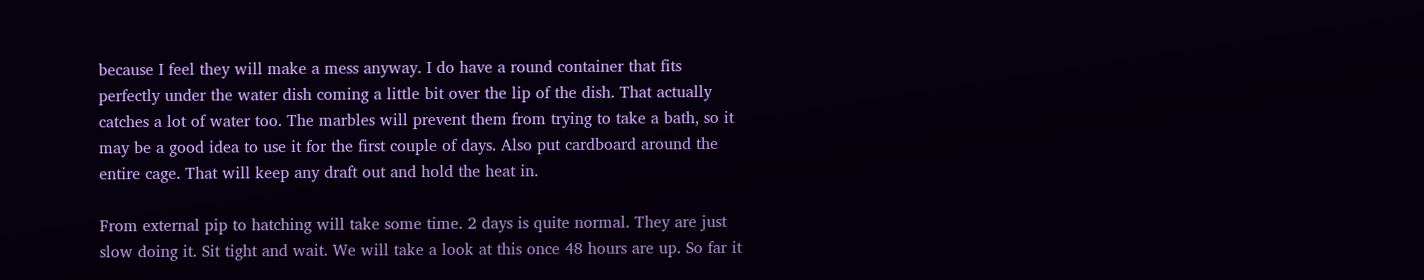because I feel they will make a mess anyway. I do have a round container that fits perfectly under the water dish coming a little bit over the lip of the dish. That actually catches a lot of water too. The marbles will prevent them from trying to take a bath, so it may be a good idea to use it for the first couple of days. Also put cardboard around the entire cage. That will keep any draft out and hold the heat in.

From external pip to hatching will take some time. 2 days is quite normal. They are just slow doing it. Sit tight and wait. We will take a look at this once 48 hours are up. So far it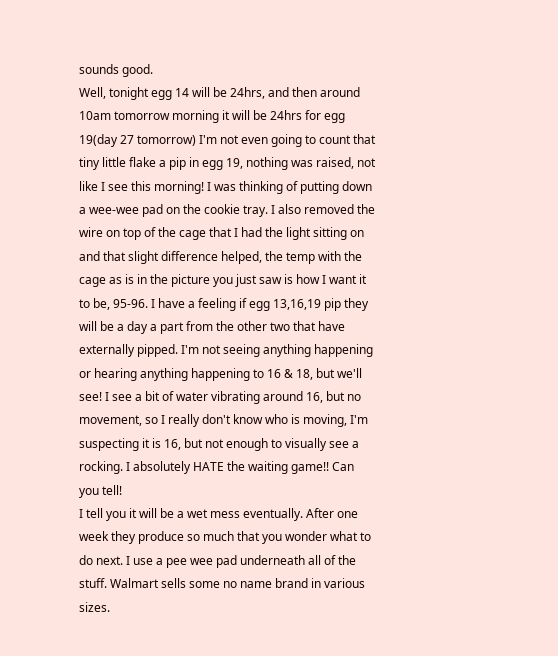sounds good.
Well, tonight egg 14 will be 24hrs, and then around 10am tomorrow morning it will be 24hrs for egg 19(day 27 tomorrow) I'm not even going to count that tiny little flake a pip in egg 19, nothing was raised, not like I see this morning! I was thinking of putting down a wee-wee pad on the cookie tray. I also removed the wire on top of the cage that I had the light sitting on and that slight difference helped, the temp with the cage as is in the picture you just saw is how I want it to be, 95-96. I have a feeling if egg 13,16,19 pip they will be a day a part from the other two that have externally pipped. I'm not seeing anything happening or hearing anything happening to 16 & 18, but we'll see! I see a bit of water vibrating around 16, but no movement, so I really don't know who is moving, I'm suspecting it is 16, but not enough to visually see a rocking. I absolutely HATE the waiting game!! Can you tell!
I tell you it will be a wet mess eventually. After one week they produce so much that you wonder what to do next. I use a pee wee pad underneath all of the stuff. Walmart sells some no name brand in various sizes.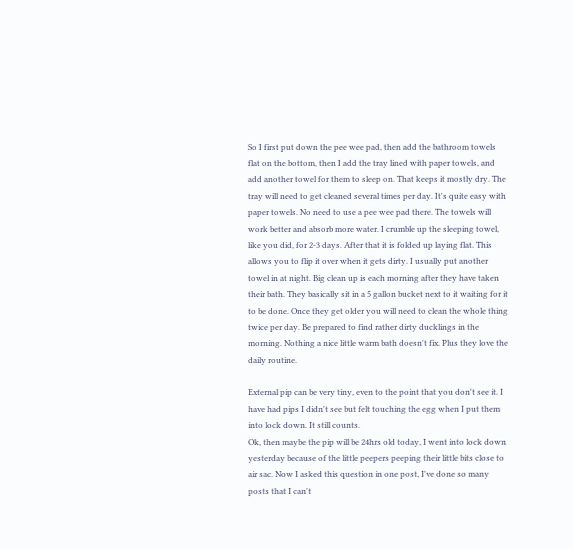So I first put down the pee wee pad, then add the bathroom towels flat on the bottom, then I add the tray lined with paper towels, and add another towel for them to sleep on. That keeps it mostly dry. The tray will need to get cleaned several times per day. It's quite easy with paper towels. No need to use a pee wee pad there. The towels will work better and absorb more water. I crumble up the sleeping towel, like you did, for 2-3 days. After that it is folded up laying flat. This allows you to flip it over when it gets dirty. I usually put another towel in at night. Big clean up is each morning after they have taken their bath. They basically sit in a 5 gallon bucket next to it waiting for it to be done. Once they get older you will need to clean the whole thing twice per day. Be prepared to find rather dirty ducklings in the morning. Nothing a nice little warm bath doesn't fix. Plus they love the daily routine.

External pip can be very tiny, even to the point that you don't see it. I have had pips I didn't see but felt touching the egg when I put them into lock down. It still counts.
Ok, then maybe the pip will be 24hrs old today, I went into lock down yesterday because of the little peepers peeping their little bits close to air sac. Now I asked this question in one post, I've done so many posts that I can't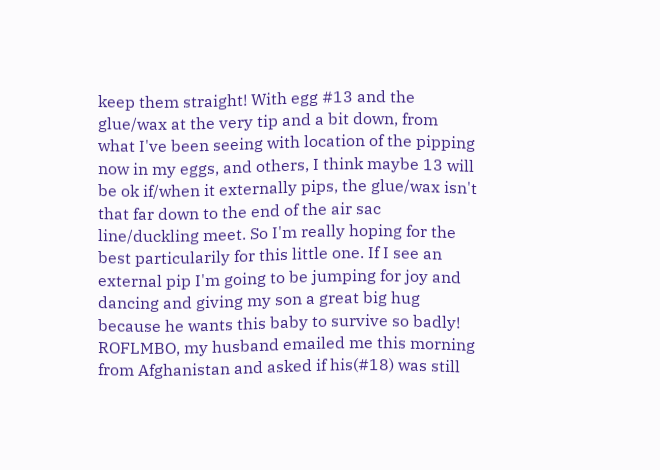keep them straight! With egg #13 and the glue/wax at the very tip and a bit down, from what I've been seeing with location of the pipping now in my eggs, and others, I think maybe 13 will be ok if/when it externally pips, the glue/wax isn't that far down to the end of the air sac line/duckling meet. So I'm really hoping for the best particularily for this little one. If I see an external pip I'm going to be jumping for joy and dancing and giving my son a great big hug because he wants this baby to survive so badly! ROFLMBO, my husband emailed me this morning from Afghanistan and asked if his(#18) was still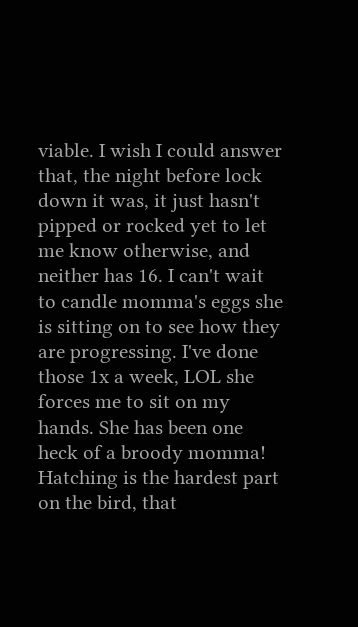viable. I wish I could answer that, the night before lock down it was, it just hasn't pipped or rocked yet to let me know otherwise, and neither has 16. I can't wait to candle momma's eggs she is sitting on to see how they are progressing. I've done those 1x a week, LOL she forces me to sit on my hands. She has been one heck of a broody momma!
Hatching is the hardest part on the bird, that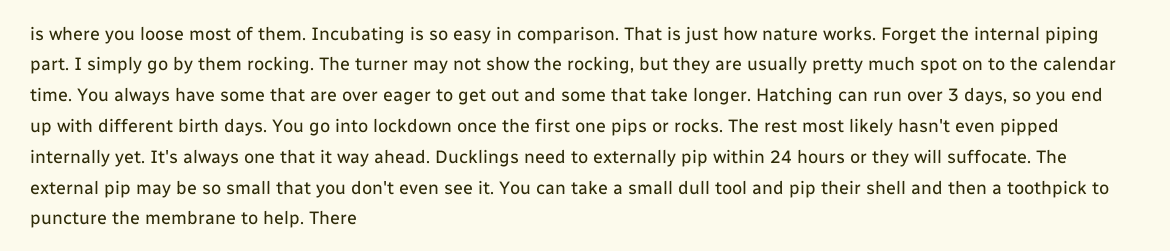is where you loose most of them. Incubating is so easy in comparison. That is just how nature works. Forget the internal piping part. I simply go by them rocking. The turner may not show the rocking, but they are usually pretty much spot on to the calendar time. You always have some that are over eager to get out and some that take longer. Hatching can run over 3 days, so you end up with different birth days. You go into lockdown once the first one pips or rocks. The rest most likely hasn't even pipped internally yet. It's always one that it way ahead. Ducklings need to externally pip within 24 hours or they will suffocate. The external pip may be so small that you don't even see it. You can take a small dull tool and pip their shell and then a toothpick to puncture the membrane to help. There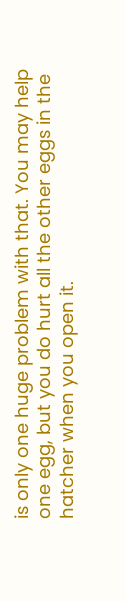is only one huge problem with that. You may help one egg, but you do hurt all the other eggs in the hatcher when you open it.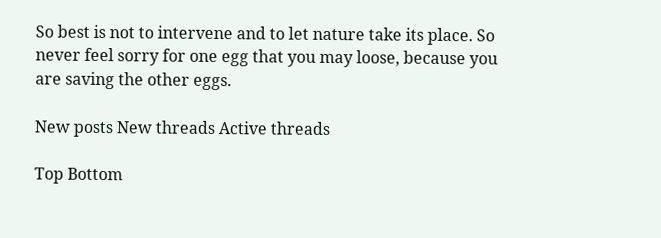So best is not to intervene and to let nature take its place. So never feel sorry for one egg that you may loose, because you are saving the other eggs.

New posts New threads Active threads

Top Bottom